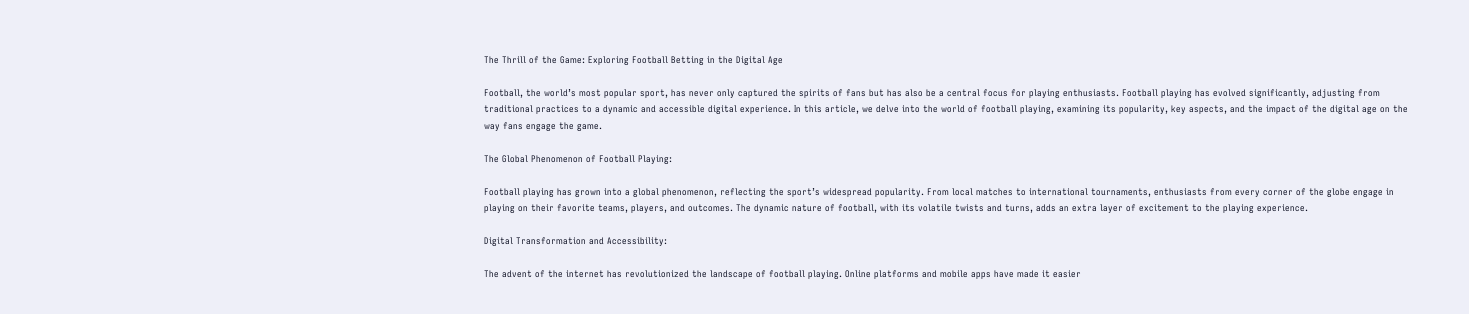The Thrill of the Game: Exploring Football Betting in the Digital Age

Football, the world’s most popular sport, has never only captured the spirits of fans but has also be a central focus for playing enthusiasts. Football playing has evolved significantly, adjusting from traditional practices to a dynamic and accessible digital experience. In this article, we delve into the world of football playing, examining its popularity, key aspects, and the impact of the digital age on the way fans engage the game.

The Global Phenomenon of Football Playing:

Football playing has grown into a global phenomenon, reflecting the sport’s widespread popularity. From local matches to international tournaments, enthusiasts from every corner of the globe engage in playing on their favorite teams, players, and outcomes. The dynamic nature of football, with its volatile twists and turns, adds an extra layer of excitement to the playing experience.

Digital Transformation and Accessibility:

The advent of the internet has revolutionized the landscape of football playing. Online platforms and mobile apps have made it easier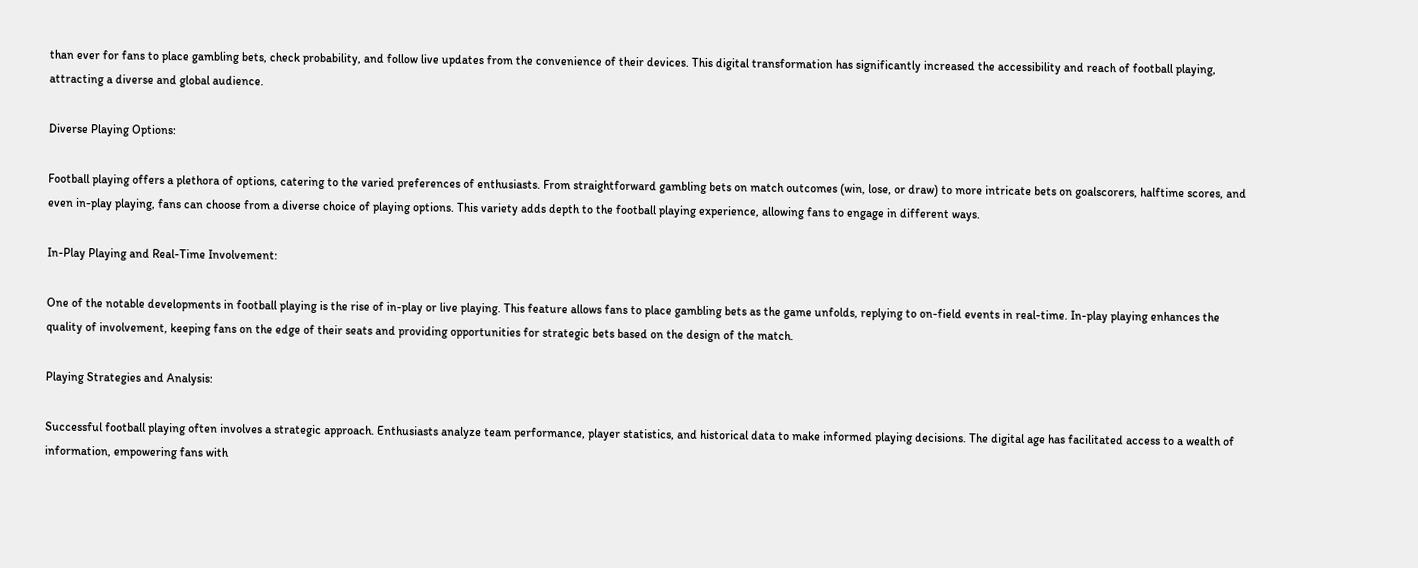than ever for fans to place gambling bets, check probability, and follow live updates from the convenience of their devices. This digital transformation has significantly increased the accessibility and reach of football playing, attracting a diverse and global audience.

Diverse Playing Options:

Football playing offers a plethora of options, catering to the varied preferences of enthusiasts. From straightforward gambling bets on match outcomes (win, lose, or draw) to more intricate bets on goalscorers, halftime scores, and even in-play playing, fans can choose from a diverse choice of playing options. This variety adds depth to the football playing experience, allowing fans to engage in different ways.

In-Play Playing and Real-Time Involvement:

One of the notable developments in football playing is the rise of in-play or live playing. This feature allows fans to place gambling bets as the game unfolds, replying to on-field events in real-time. In-play playing enhances the quality of involvement, keeping fans on the edge of their seats and providing opportunities for strategic bets based on the design of the match.

Playing Strategies and Analysis:

Successful football playing often involves a strategic approach. Enthusiasts analyze team performance, player statistics, and historical data to make informed playing decisions. The digital age has facilitated access to a wealth of information, empowering fans with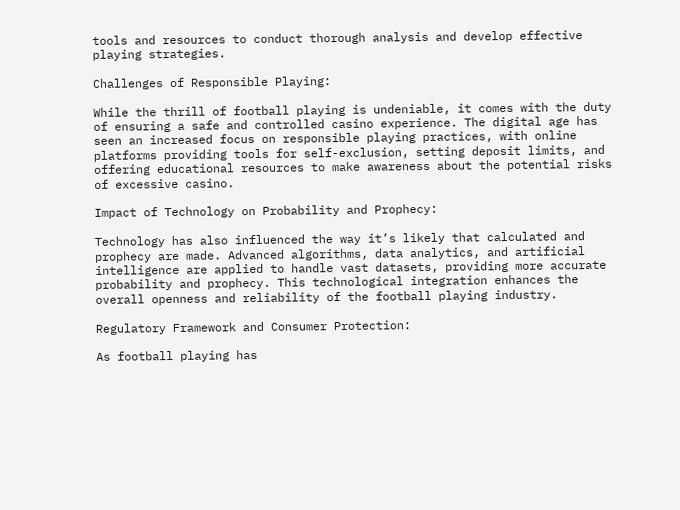tools and resources to conduct thorough analysis and develop effective playing strategies.

Challenges of Responsible Playing:

While the thrill of football playing is undeniable, it comes with the duty of ensuring a safe and controlled casino experience. The digital age has seen an increased focus on responsible playing practices, with online platforms providing tools for self-exclusion, setting deposit limits, and offering educational resources to make awareness about the potential risks of excessive casino.

Impact of Technology on Probability and Prophecy:

Technology has also influenced the way it’s likely that calculated and prophecy are made. Advanced algorithms, data analytics, and artificial intelligence are applied to handle vast datasets, providing more accurate probability and prophecy. This technological integration enhances the overall openness and reliability of the football playing industry.

Regulatory Framework and Consumer Protection:

As football playing has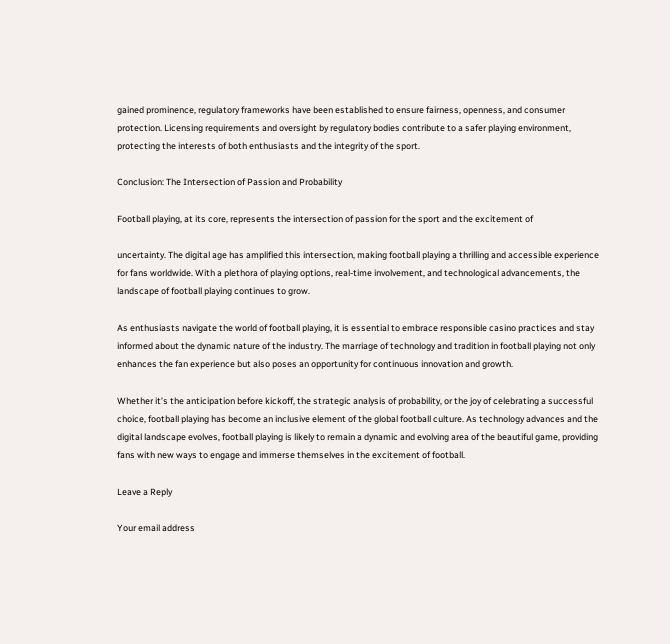gained prominence, regulatory frameworks have been established to ensure fairness, openness, and consumer protection. Licensing requirements and oversight by regulatory bodies contribute to a safer playing environment, protecting the interests of both enthusiasts and the integrity of the sport.

Conclusion: The Intersection of Passion and Probability

Football playing, at its core, represents the intersection of passion for the sport and the excitement of

uncertainty. The digital age has amplified this intersection, making football playing a thrilling and accessible experience for fans worldwide. With a plethora of playing options, real-time involvement, and technological advancements, the landscape of football playing continues to grow.

As enthusiasts navigate the world of football playing, it is essential to embrace responsible casino practices and stay informed about the dynamic nature of the industry. The marriage of technology and tradition in football playing not only enhances the fan experience but also poses an opportunity for continuous innovation and growth.

Whether it’s the anticipation before kickoff, the strategic analysis of probability, or the joy of celebrating a successful choice, football playing has become an inclusive element of the global football culture. As technology advances and the digital landscape evolves, football playing is likely to remain a dynamic and evolving area of the beautiful game, providing fans with new ways to engage and immerse themselves in the excitement of football.

Leave a Reply

Your email address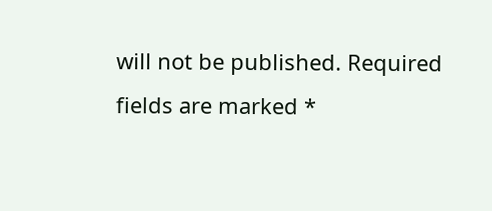will not be published. Required fields are marked *